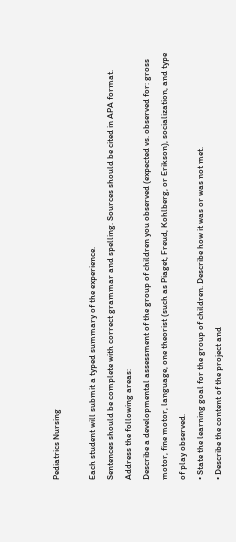Pediatrics Nursing

Each student will submit a typed summary of the experience.
Sentences should be complete with correct grammar and spelling. Sources should be cited in APA format.
Address the following areas:
Describe a developmental assessment of the group of children you observed (expected vs. observed for: gross
motor, fine motor, language, one theorist (such as Piaget, Freud, Kohlberg, or Erikson), socialization, and type
of play observed.
• State the learning goal for the group of children. Describe how it was or was not met.
• Describe the content of the project and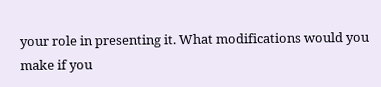your role in presenting it. What modifications would you make if you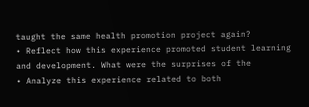taught the same health promotion project again?
• Reflect how this experience promoted student learning and development. What were the surprises of the
• Analyze this experience related to both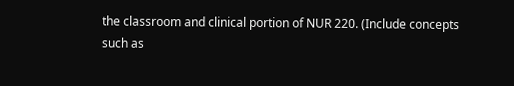the classroom and clinical portion of NUR 220. (Include concepts
such as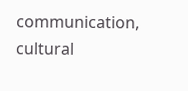communication, cultural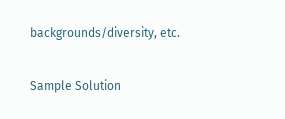backgrounds/diversity, etc.

Sample Solution